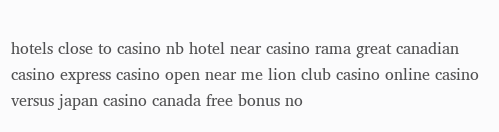hotels close to casino nb hotel near casino rama great canadian casino express casino open near me lion club casino online casino versus japan casino canada free bonus no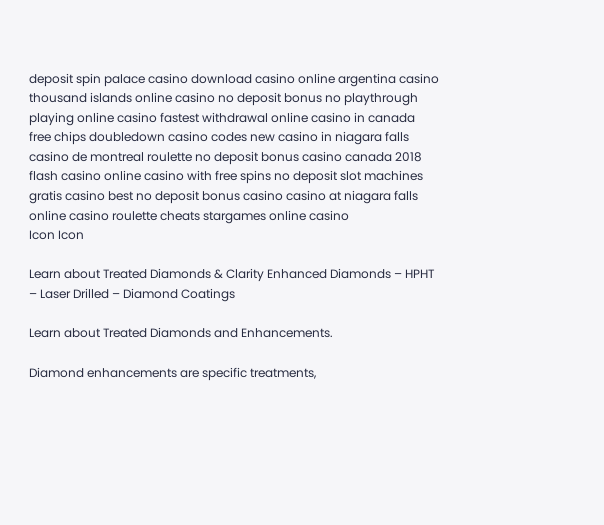deposit spin palace casino download casino online argentina casino thousand islands online casino no deposit bonus no playthrough playing online casino fastest withdrawal online casino in canada free chips doubledown casino codes new casino in niagara falls casino de montreal roulette no deposit bonus casino canada 2018 flash casino online casino with free spins no deposit slot machines gratis casino best no deposit bonus casino casino at niagara falls online casino roulette cheats stargames online casino
Icon Icon

Learn about Treated Diamonds & Clarity Enhanced Diamonds – HPHT – Laser Drilled – Diamond Coatings

Learn about Treated Diamonds and Enhancements.

Diamond enhancements are specific treatments,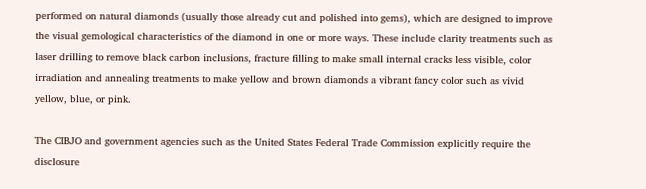performed on natural diamonds (usually those already cut and polished into gems), which are designed to improve the visual gemological characteristics of the diamond in one or more ways. These include clarity treatments such as laser drilling to remove black carbon inclusions, fracture filling to make small internal cracks less visible, color irradiation and annealing treatments to make yellow and brown diamonds a vibrant fancy color such as vivid yellow, blue, or pink.

The CIBJO and government agencies such as the United States Federal Trade Commission explicitly require the disclosure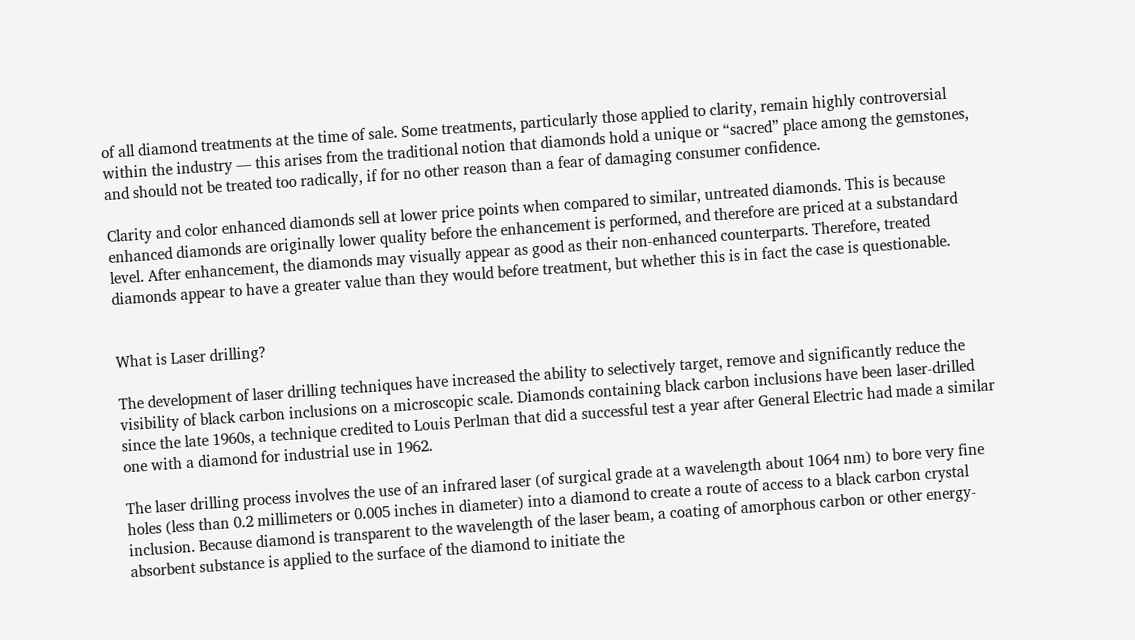of all diamond treatments at the time of sale. Some treatments, particularly those applied to clarity, remain highly controversial within the industry — this arises from the traditional notion that diamonds hold a unique or “sacred” place among the gemstones, and should not be treated too radically, if for no other reason than a fear of damaging consumer confidence.

Clarity and color enhanced diamonds sell at lower price points when compared to similar, untreated diamonds. This is because enhanced diamonds are originally lower quality before the enhancement is performed, and therefore are priced at a substandard level. After enhancement, the diamonds may visually appear as good as their non-enhanced counterparts. Therefore, treated diamonds appear to have a greater value than they would before treatment, but whether this is in fact the case is questionable.


What is Laser drilling?

The development of laser drilling techniques have increased the ability to selectively target, remove and significantly reduce the visibility of black carbon inclusions on a microscopic scale. Diamonds containing black carbon inclusions have been laser-drilled since the late 1960s, a technique credited to Louis Perlman that did a successful test a year after General Electric had made a similar one with a diamond for industrial use in 1962.

The laser drilling process involves the use of an infrared laser (of surgical grade at a wavelength about 1064 nm) to bore very fine holes (less than 0.2 millimeters or 0.005 inches in diameter) into a diamond to create a route of access to a black carbon crystal inclusion. Because diamond is transparent to the wavelength of the laser beam, a coating of amorphous carbon or other energy-absorbent substance is applied to the surface of the diamond to initiate the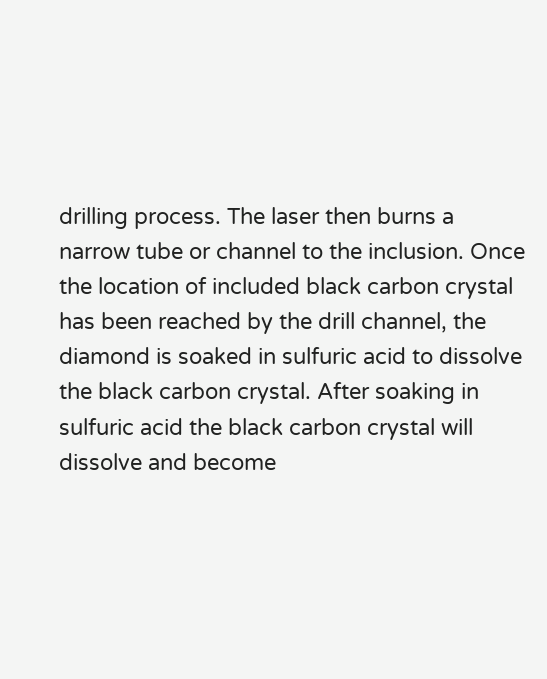drilling process. The laser then burns a narrow tube or channel to the inclusion. Once the location of included black carbon crystal has been reached by the drill channel, the diamond is soaked in sulfuric acid to dissolve the black carbon crystal. After soaking in sulfuric acid the black carbon crystal will dissolve and become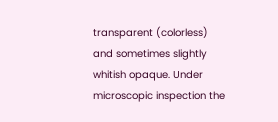transparent (colorless) and sometimes slightly whitish opaque. Under microscopic inspection the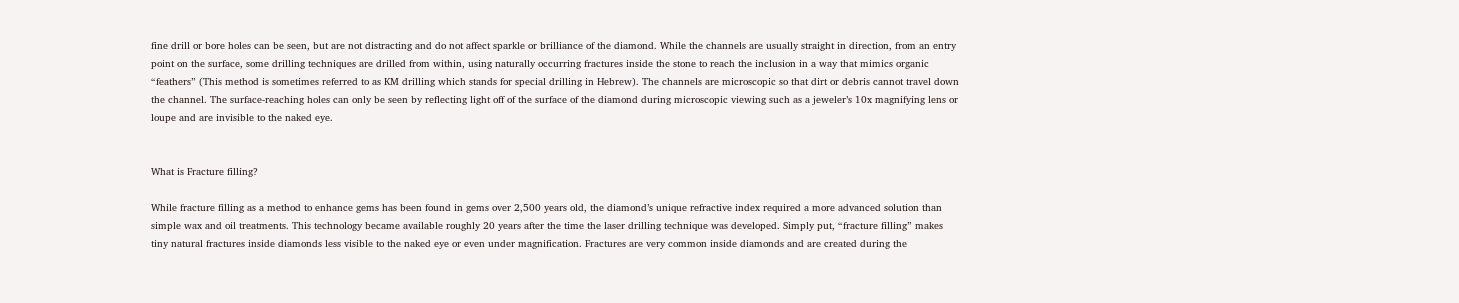fine drill or bore holes can be seen, but are not distracting and do not affect sparkle or brilliance of the diamond. While the channels are usually straight in direction, from an entry point on the surface, some drilling techniques are drilled from within, using naturally occurring fractures inside the stone to reach the inclusion in a way that mimics organic “feathers” (This method is sometimes referred to as KM drilling which stands for special drilling in Hebrew). The channels are microscopic so that dirt or debris cannot travel down the channel. The surface-reaching holes can only be seen by reflecting light off of the surface of the diamond during microscopic viewing such as a jeweler’s 10x magnifying lens or loupe and are invisible to the naked eye.


What is Fracture filling?

While fracture filling as a method to enhance gems has been found in gems over 2,500 years old, the diamond’s unique refractive index required a more advanced solution than simple wax and oil treatments. This technology became available roughly 20 years after the time the laser drilling technique was developed. Simply put, “fracture filling” makes tiny natural fractures inside diamonds less visible to the naked eye or even under magnification. Fractures are very common inside diamonds and are created during the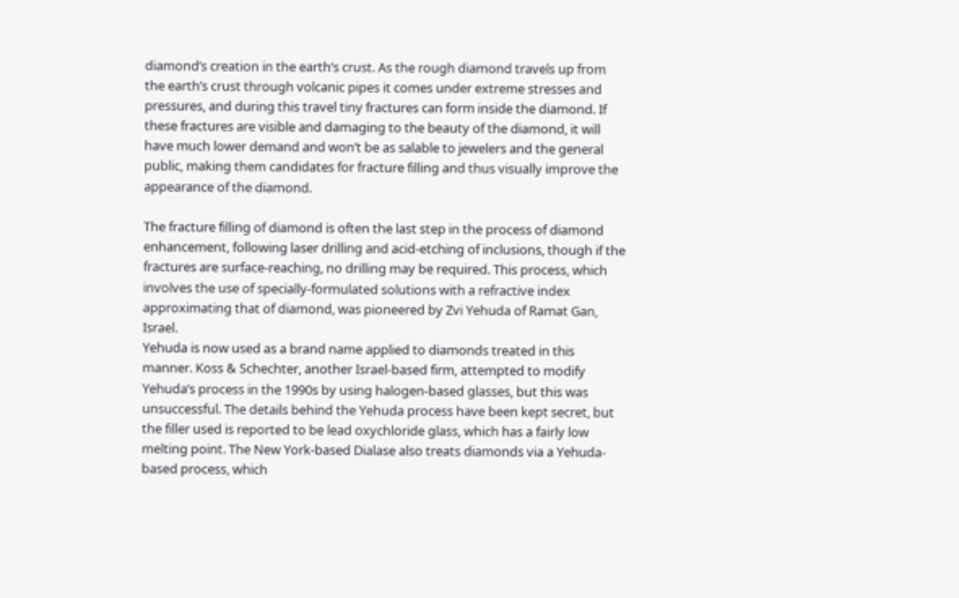diamond’s creation in the earth’s crust. As the rough diamond travels up from the earth’s crust through volcanic pipes it comes under extreme stresses and pressures, and during this travel tiny fractures can form inside the diamond. If these fractures are visible and damaging to the beauty of the diamond, it will have much lower demand and won’t be as salable to jewelers and the general public, making them candidates for fracture filling and thus visually improve the appearance of the diamond.

The fracture filling of diamond is often the last step in the process of diamond enhancement, following laser drilling and acid-etching of inclusions, though if the fractures are surface-reaching, no drilling may be required. This process, which involves the use of specially-formulated solutions with a refractive index approximating that of diamond, was pioneered by Zvi Yehuda of Ramat Gan, Israel.
Yehuda is now used as a brand name applied to diamonds treated in this manner. Koss & Schechter, another Israel-based firm, attempted to modify Yehuda’s process in the 1990s by using halogen-based glasses, but this was unsuccessful. The details behind the Yehuda process have been kept secret, but the filler used is reported to be lead oxychloride glass, which has a fairly low melting point. The New York-based Dialase also treats diamonds via a Yehuda-based process, which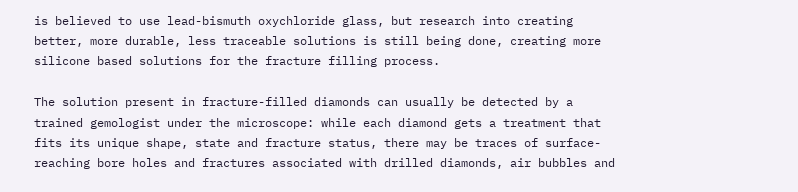is believed to use lead-bismuth oxychloride glass, but research into creating better, more durable, less traceable solutions is still being done, creating more silicone based solutions for the fracture filling process.

The solution present in fracture-filled diamonds can usually be detected by a trained gemologist under the microscope: while each diamond gets a treatment that fits its unique shape, state and fracture status, there may be traces of surface-reaching bore holes and fractures associated with drilled diamonds, air bubbles and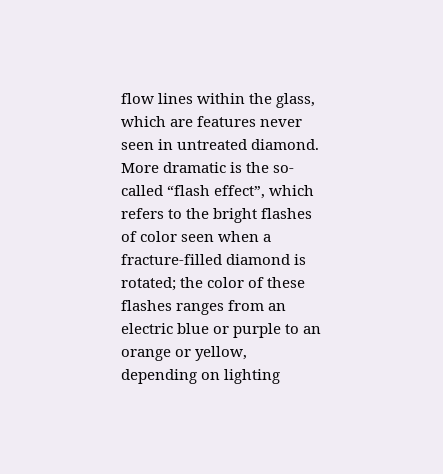flow lines within the glass, which are features never seen in untreated diamond. More dramatic is the so-called “flash effect”, which refers to the bright flashes of color seen when a fracture-filled diamond is rotated; the color of these flashes ranges from an electric blue or purple to an orange or yellow, depending on lighting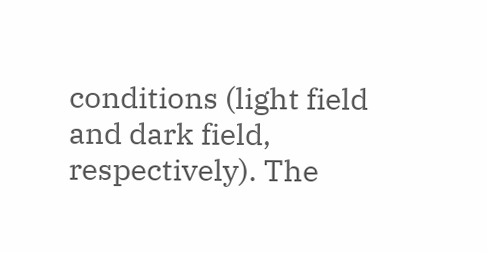conditions (light field and dark field, respectively). The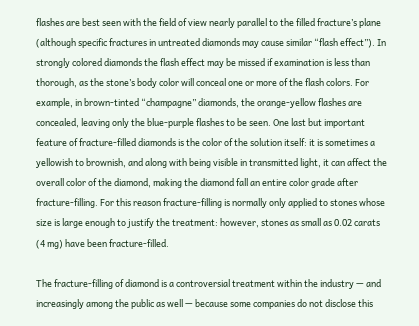flashes are best seen with the field of view nearly parallel to the filled fracture’s plane (although specific fractures in untreated diamonds may cause similar “flash effect”). In strongly colored diamonds the flash effect may be missed if examination is less than thorough, as the stone’s body color will conceal one or more of the flash colors. For example, in brown-tinted “champagne” diamonds, the orange-yellow flashes are concealed, leaving only the blue-purple flashes to be seen. One last but important feature of fracture-filled diamonds is the color of the solution itself: it is sometimes a yellowish to brownish, and along with being visible in transmitted light, it can affect the overall color of the diamond, making the diamond fall an entire color grade after fracture-filling. For this reason fracture-filling is normally only applied to stones whose size is large enough to justify the treatment: however, stones as small as 0.02 carats (4 mg) have been fracture-filled.

The fracture-filling of diamond is a controversial treatment within the industry — and increasingly among the public as well — because some companies do not disclose this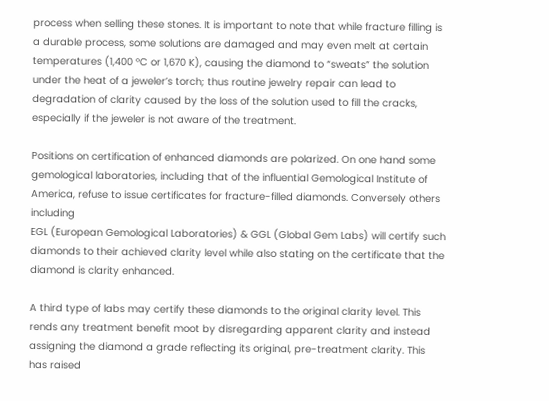process when selling these stones. It is important to note that while fracture filling is a durable process, some solutions are damaged and may even melt at certain temperatures (1,400 °C or 1,670 K), causing the diamond to “sweats” the solution under the heat of a jeweler’s torch; thus routine jewelry repair can lead to degradation of clarity caused by the loss of the solution used to fill the cracks, especially if the jeweler is not aware of the treatment.

Positions on certification of enhanced diamonds are polarized. On one hand some gemological laboratories, including that of the influential Gemological Institute of America, refuse to issue certificates for fracture-filled diamonds. Conversely others including
EGL (European Gemological Laboratories) & GGL (Global Gem Labs) will certify such diamonds to their achieved clarity level while also stating on the certificate that the diamond is clarity enhanced.

A third type of labs may certify these diamonds to the original clarity level. This rends any treatment benefit moot by disregarding apparent clarity and instead assigning the diamond a grade reflecting its original, pre-treatment clarity. This has raised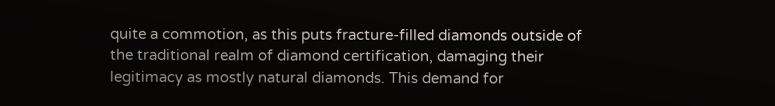quite a commotion, as this puts fracture-filled diamonds outside of the traditional realm of diamond certification, damaging their legitimacy as mostly natural diamonds. This demand for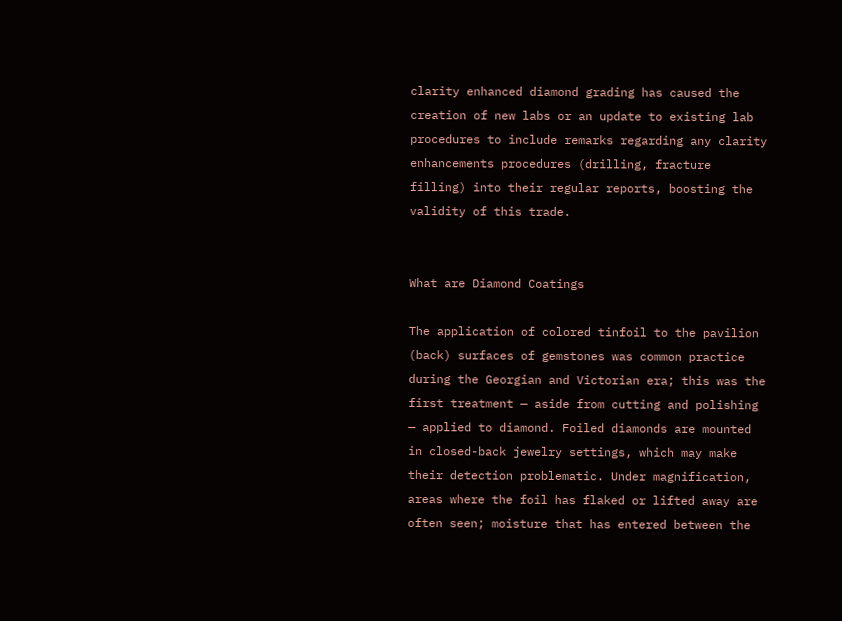clarity enhanced diamond grading has caused the creation of new labs or an update to existing lab procedures to include remarks regarding any clarity enhancements procedures (drilling, fracture filling) into their regular reports, boosting the validity of this trade.


What are Diamond Coatings

The application of colored tinfoil to the pavilion (back) surfaces of gemstones was common practice during the Georgian and Victorian era; this was the first treatment — aside from cutting and polishing — applied to diamond. Foiled diamonds are mounted in closed-back jewelry settings, which may make their detection problematic. Under magnification, areas where the foil has flaked or lifted away are often seen; moisture that has entered between the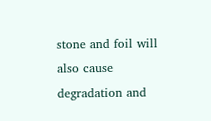stone and foil will also cause degradation and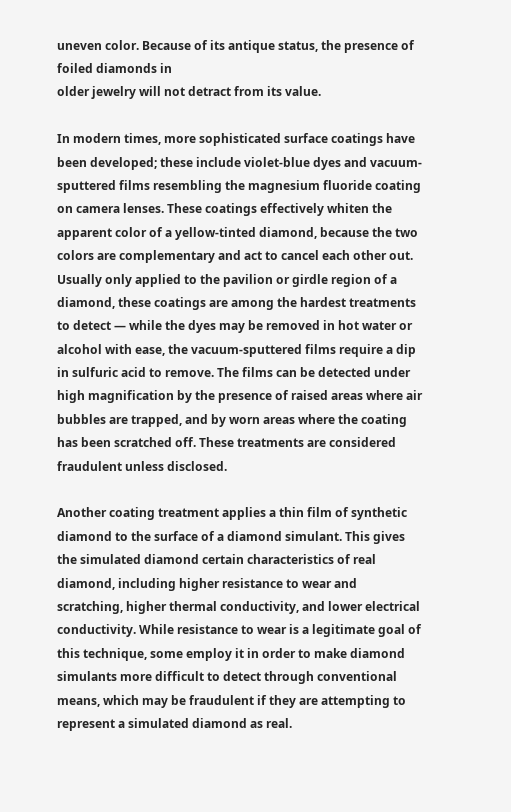uneven color. Because of its antique status, the presence of foiled diamonds in
older jewelry will not detract from its value.

In modern times, more sophisticated surface coatings have been developed; these include violet-blue dyes and vacuum-sputtered films resembling the magnesium fluoride coating on camera lenses. These coatings effectively whiten the apparent color of a yellow-tinted diamond, because the two colors are complementary and act to cancel each other out. Usually only applied to the pavilion or girdle region of a diamond, these coatings are among the hardest treatments to detect — while the dyes may be removed in hot water or alcohol with ease, the vacuum-sputtered films require a dip in sulfuric acid to remove. The films can be detected under high magnification by the presence of raised areas where air bubbles are trapped, and by worn areas where the coating has been scratched off. These treatments are considered fraudulent unless disclosed.

Another coating treatment applies a thin film of synthetic diamond to the surface of a diamond simulant. This gives the simulated diamond certain characteristics of real diamond, including higher resistance to wear and scratching, higher thermal conductivity, and lower electrical conductivity. While resistance to wear is a legitimate goal of this technique, some employ it in order to make diamond simulants more difficult to detect through conventional means, which may be fraudulent if they are attempting to represent a simulated diamond as real.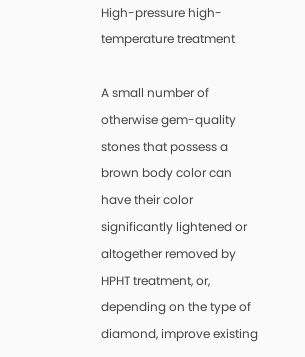High-pressure high-temperature treatment

A small number of otherwise gem-quality stones that possess a brown body color can have their color significantly lightened or altogether removed by HPHT treatment, or, depending on the type of diamond, improve existing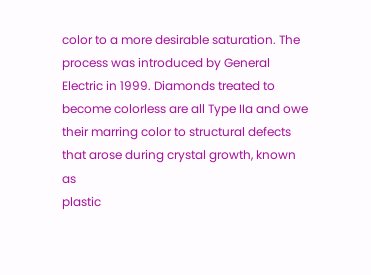color to a more desirable saturation. The process was introduced by General Electric in 1999. Diamonds treated to become colorless are all Type IIa and owe their marring color to structural defects that arose during crystal growth, known as
plastic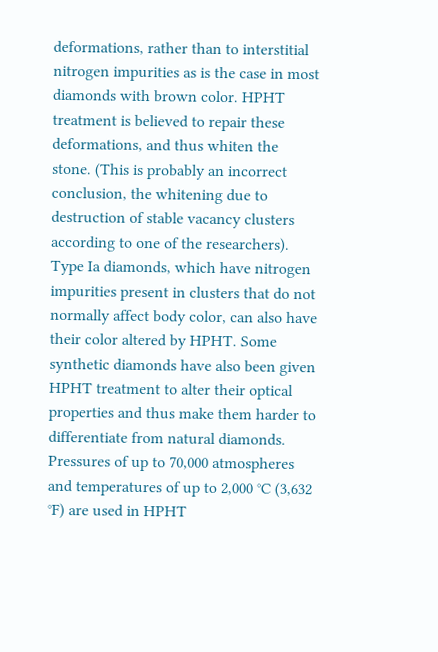deformations, rather than to interstitial nitrogen impurities as is the case in most diamonds with brown color. HPHT treatment is believed to repair these deformations, and thus whiten the stone. (This is probably an incorrect conclusion, the whitening due to destruction of stable vacancy clusters according to one of the researchers). Type Ia diamonds, which have nitrogen impurities present in clusters that do not normally affect body color, can also have their color altered by HPHT. Some synthetic diamonds have also been given HPHT treatment to alter their optical properties and thus make them harder to differentiate from natural diamonds. Pressures of up to 70,000 atmospheres and temperatures of up to 2,000 °C (3,632 °F) are used in HPHT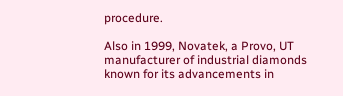procedure.

Also in 1999, Novatek, a Provo, UT manufacturer of industrial diamonds known for its advancements in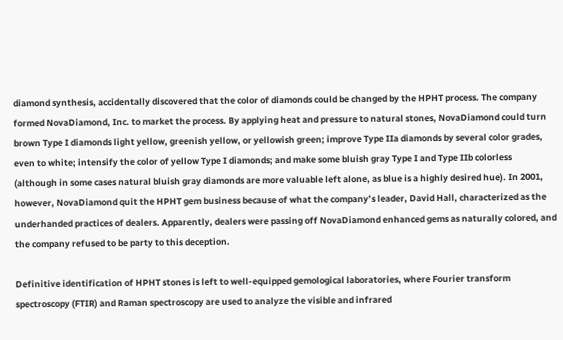diamond synthesis, accidentally discovered that the color of diamonds could be changed by the HPHT process. The company formed NovaDiamond, Inc. to market the process. By applying heat and pressure to natural stones, NovaDiamond could turn brown Type I diamonds light yellow, greenish yellow, or yellowish green; improve Type IIa diamonds by several color grades, even to white; intensify the color of yellow Type I diamonds; and make some bluish gray Type I and Type IIb colorless (although in some cases natural bluish gray diamonds are more valuable left alone, as blue is a highly desired hue). In 2001, however, NovaDiamond quit the HPHT gem business because of what the company’s leader, David Hall, characterized as the underhanded practices of dealers. Apparently, dealers were passing off NovaDiamond enhanced gems as naturally colored, and the company refused to be party to this deception.

Definitive identification of HPHT stones is left to well-equipped gemological laboratories, where Fourier transform spectroscopy (FTIR) and Raman spectroscopy are used to analyze the visible and infrared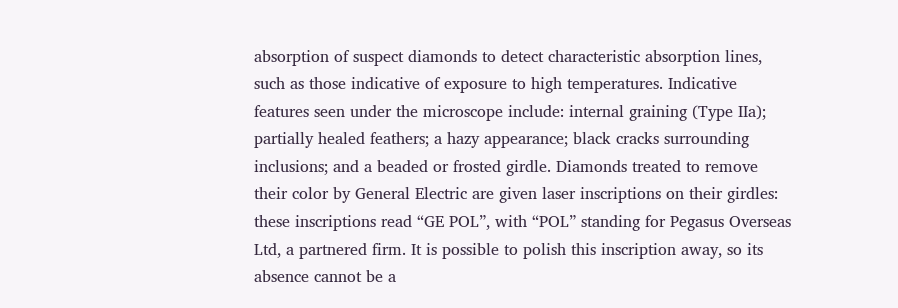absorption of suspect diamonds to detect characteristic absorption lines, such as those indicative of exposure to high temperatures. Indicative features seen under the microscope include: internal graining (Type IIa); partially healed feathers; a hazy appearance; black cracks surrounding inclusions; and a beaded or frosted girdle. Diamonds treated to remove their color by General Electric are given laser inscriptions on their girdles: these inscriptions read “GE POL”, with “POL” standing for Pegasus Overseas Ltd, a partnered firm. It is possible to polish this inscription away, so its absence cannot be a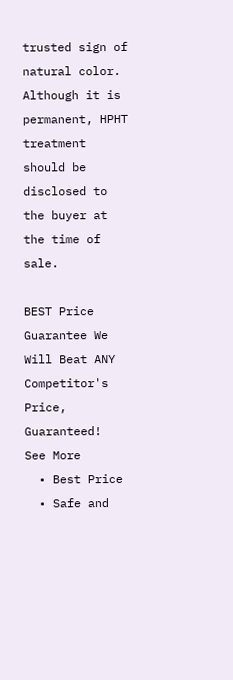trusted sign of natural color. Although it is permanent, HPHT treatment should be disclosed to the buyer at the time of sale.

BEST Price Guarantee We Will Beat ANY Competitor's Price, Guaranteed!
See More
  • Best Price
  • Safe and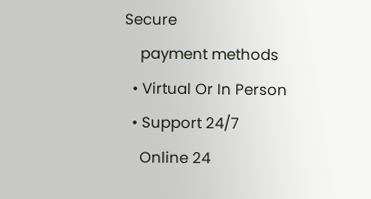Secure
    payment methods
  • Virtual Or In Person
  • Support 24/7
    Online 24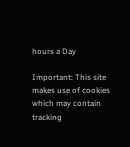hours a Day

Important: This site makes use of cookies which may contain tracking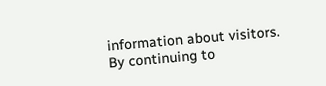information about visitors. By continuing to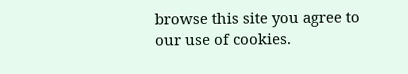browse this site you agree to our use of cookies.